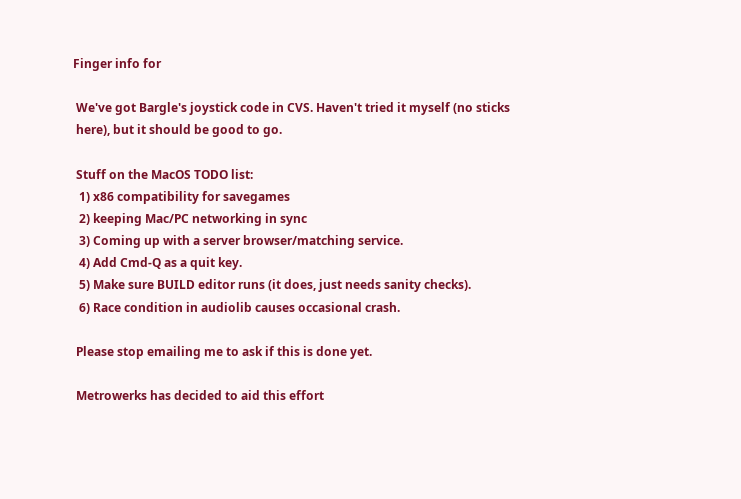Finger info for

 We've got Bargle's joystick code in CVS. Haven't tried it myself (no sticks
 here), but it should be good to go.

 Stuff on the MacOS TODO list:
  1) x86 compatibility for savegames
  2) keeping Mac/PC networking in sync
  3) Coming up with a server browser/matching service.
  4) Add Cmd-Q as a quit key.
  5) Make sure BUILD editor runs (it does, just needs sanity checks).
  6) Race condition in audiolib causes occasional crash.

 Please stop emailing me to ask if this is done yet.

 Metrowerks has decided to aid this effort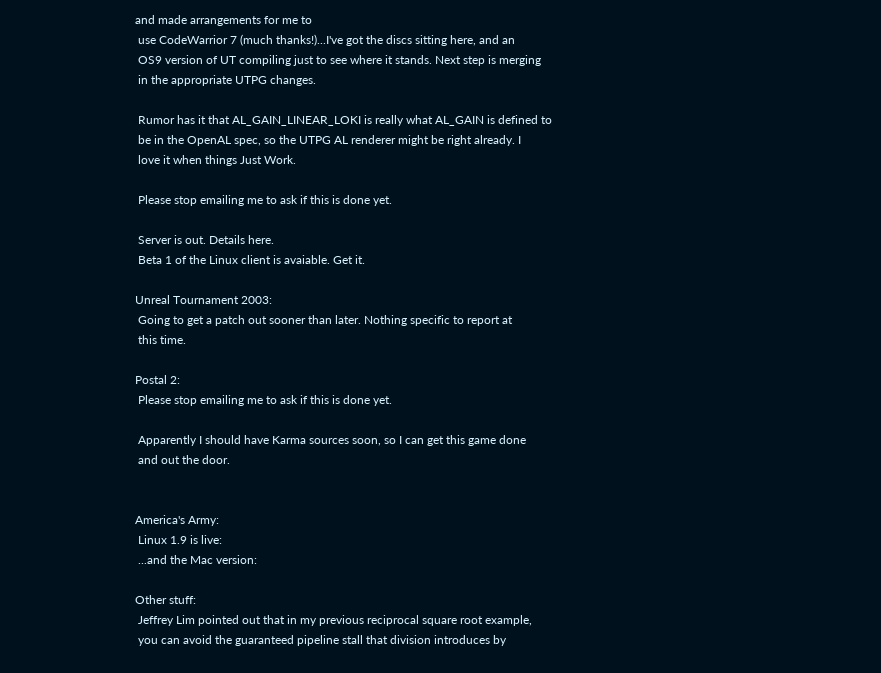and made arrangements for me to
 use CodeWarrior 7 (much thanks!)...I've got the discs sitting here, and an
 OS9 version of UT compiling just to see where it stands. Next step is merging
 in the appropriate UTPG changes.

 Rumor has it that AL_GAIN_LINEAR_LOKI is really what AL_GAIN is defined to
 be in the OpenAL spec, so the UTPG AL renderer might be right already. I
 love it when things Just Work.

 Please stop emailing me to ask if this is done yet.

 Server is out. Details here.
 Beta 1 of the Linux client is avaiable. Get it.

Unreal Tournament 2003:
 Going to get a patch out sooner than later. Nothing specific to report at
 this time.

Postal 2:
 Please stop emailing me to ask if this is done yet.

 Apparently I should have Karma sources soon, so I can get this game done
 and out the door.


America's Army:
 Linux 1.9 is live:
 ...and the Mac version:

Other stuff:
 Jeffrey Lim pointed out that in my previous reciprocal square root example,
 you can avoid the guaranteed pipeline stall that division introduces by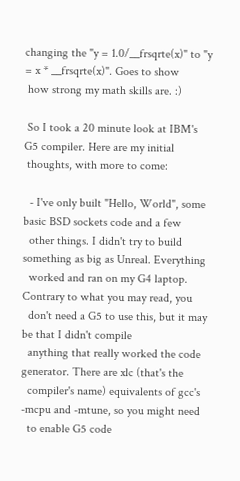changing the "y = 1.0/__frsqrte(x)" to "y = x * __frsqrte(x)". Goes to show
 how strong my math skills are. :)

 So I took a 20 minute look at IBM's G5 compiler. Here are my initial
 thoughts, with more to come:

  - I've only built "Hello, World", some basic BSD sockets code and a few
  other things. I didn't try to build something as big as Unreal. Everything
  worked and ran on my G4 laptop. Contrary to what you may read, you
  don't need a G5 to use this, but it may be that I didn't compile
  anything that really worked the code generator. There are xlc (that's the
  compiler's name) equivalents of gcc's -mcpu and -mtune, so you might need
  to enable G5 code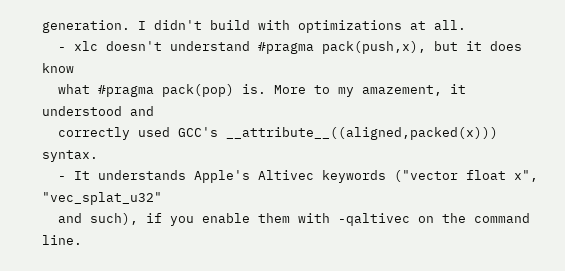generation. I didn't build with optimizations at all.
  - xlc doesn't understand #pragma pack(push,x), but it does know
  what #pragma pack(pop) is. More to my amazement, it understood and
  correctly used GCC's __attribute__((aligned,packed(x))) syntax.
  - It understands Apple's Altivec keywords ("vector float x", "vec_splat_u32"
  and such), if you enable them with -qaltivec on the command line.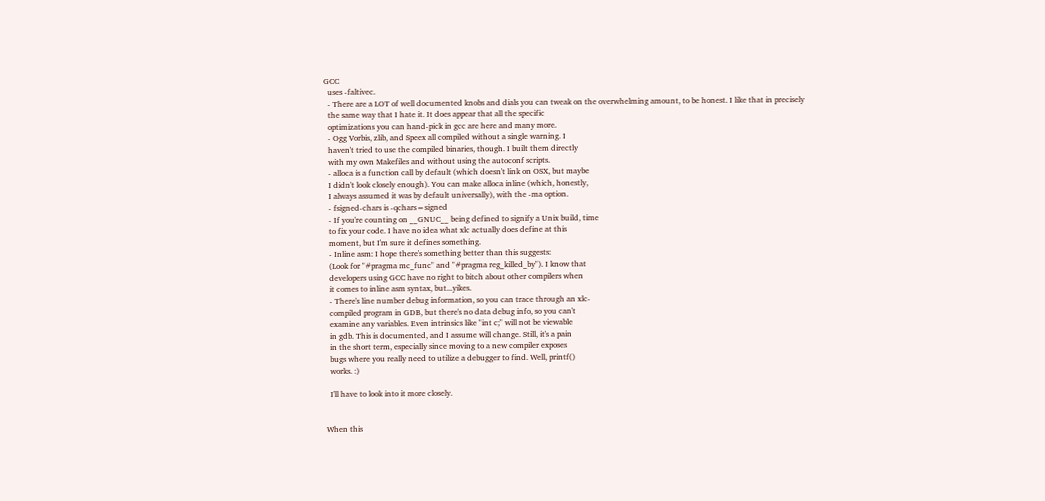GCC
  uses -faltivec.
  - There are a LOT of well documented knobs and dials you can tweak on the overwhelming amount, to be honest. I like that in precisely
  the same way that I hate it. It does appear that all the specific
  optimizations you can hand-pick in gcc are here and many more.
  - Ogg Vorbis, zlib, and Speex all compiled without a single warning. I
  haven't tried to use the compiled binaries, though. I built them directly
  with my own Makefiles and without using the autoconf scripts.
  - alloca is a function call by default (which doesn't link on OSX, but maybe
  I didn't look closely enough). You can make alloca inline (which, honestly,
  I always assumed it was by default universally), with the -ma option.
  - fsigned-chars is -qchars=signed
  - If you're counting on __GNUC__ being defined to signify a Unix build, time
  to fix your code. I have no idea what xlc actually does define at this
  moment, but I'm sure it defines something.
  - Inline asm: I hope there's something better than this suggests:
  (Look for "#pragma mc_func" and "#pragma reg_killed_by"). I know that
  developers using GCC have no right to bitch about other compilers when
  it comes to inline asm syntax, but...yikes.
  - There's line number debug information, so you can trace through an xlc-
  compiled program in GDB, but there's no data debug info, so you can't
  examine any variables. Even intrinsics like "int c;" will not be viewable
  in gdb. This is documented, and I assume will change. Still, it's a pain
  in the short term, especially since moving to a new compiler exposes
  bugs where you really need to utilize a debugger to find. Well, printf()
  works. :)

  I'll have to look into it more closely.


When this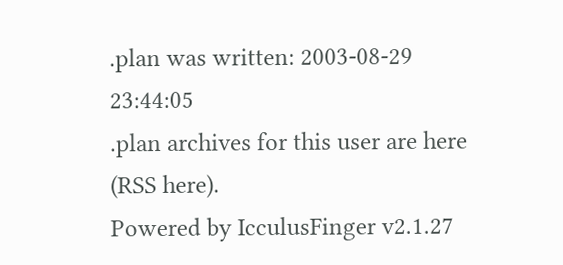.plan was written: 2003-08-29 23:44:05
.plan archives for this user are here (RSS here).
Powered by IcculusFinger v2.1.27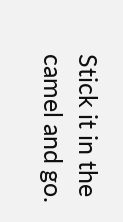Stick it in the camel and go.